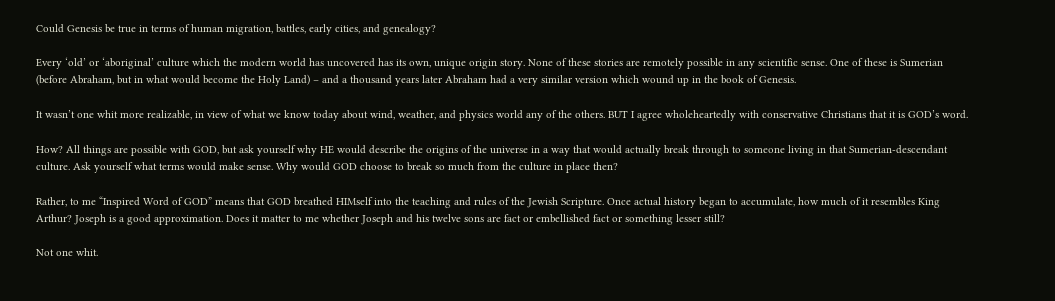Could Genesis be true in terms of human migration, battles, early cities, and genealogy?

Every ‘old’ or ‘aboriginal’ culture which the modern world has uncovered has its own, unique origin story. None of these stories are remotely possible in any scientific sense. One of these is Sumerian (before Abraham, but in what would become the Holy Land) – and a thousand years later Abraham had a very similar version which wound up in the book of Genesis.

It wasn’t one whit more realizable, in view of what we know today about wind, weather, and physics world any of the others. BUT I agree wholeheartedly with conservative Christians that it is GOD’s word.

How? All things are possible with GOD, but ask yourself why HE would describe the origins of the universe in a way that would actually break through to someone living in that Sumerian-descendant culture. Ask yourself what terms would make sense. Why would GOD choose to break so much from the culture in place then?

Rather, to me “Inspired Word of GOD” means that GOD breathed HIMself into the teaching and rules of the Jewish Scripture. Once actual history began to accumulate, how much of it resembles King Arthur? Joseph is a good approximation. Does it matter to me whether Joseph and his twelve sons are fact or embellished fact or something lesser still?

Not one whit.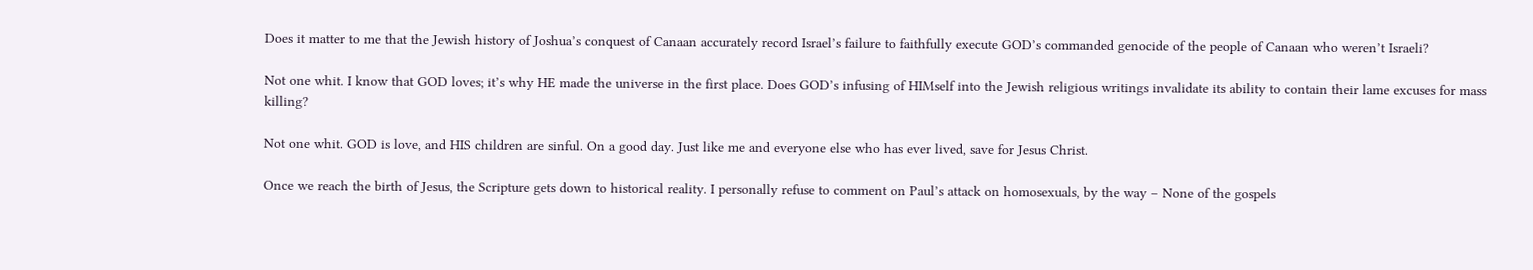Does it matter to me that the Jewish history of Joshua’s conquest of Canaan accurately record Israel’s failure to faithfully execute GOD’s commanded genocide of the people of Canaan who weren’t Israeli?

Not one whit. I know that GOD loves; it’s why HE made the universe in the first place. Does GOD’s infusing of HIMself into the Jewish religious writings invalidate its ability to contain their lame excuses for mass killing?

Not one whit. GOD is love, and HIS children are sinful. On a good day. Just like me and everyone else who has ever lived, save for Jesus Christ.

Once we reach the birth of Jesus, the Scripture gets down to historical reality. I personally refuse to comment on Paul’s attack on homosexuals, by the way – None of the gospels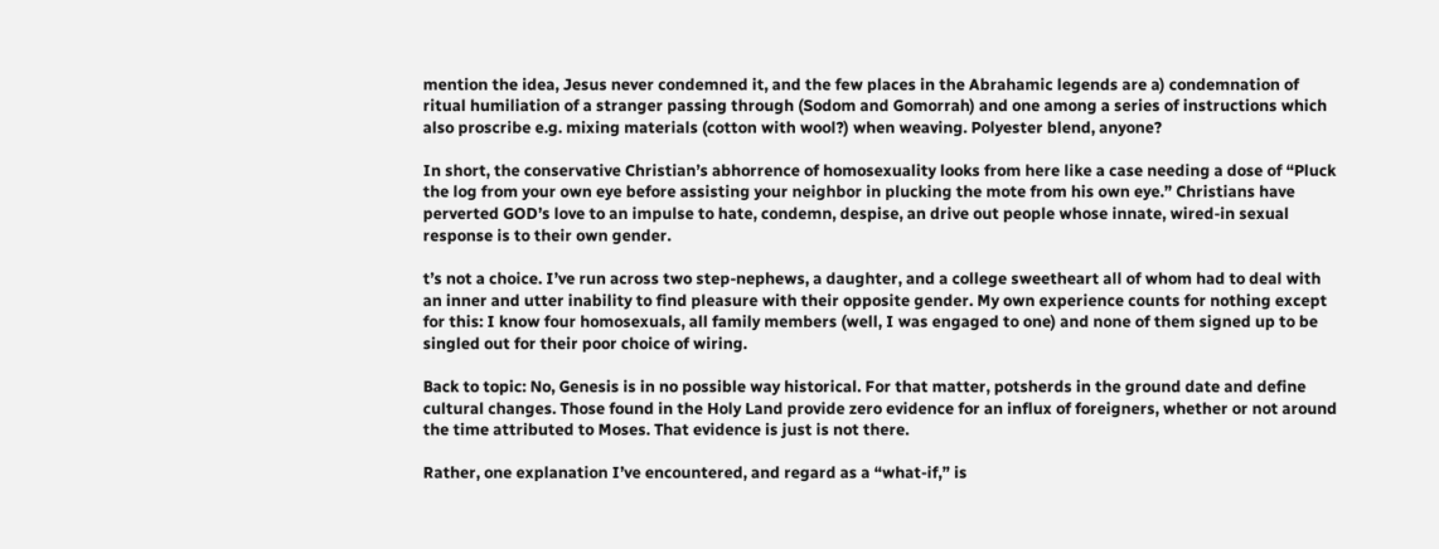mention the idea, Jesus never condemned it, and the few places in the Abrahamic legends are a) condemnation of ritual humiliation of a stranger passing through (Sodom and Gomorrah) and one among a series of instructions which also proscribe e.g. mixing materials (cotton with wool?) when weaving. Polyester blend, anyone?

In short, the conservative Christian’s abhorrence of homosexuality looks from here like a case needing a dose of “Pluck the log from your own eye before assisting your neighbor in plucking the mote from his own eye.” Christians have perverted GOD’s love to an impulse to hate, condemn, despise, an drive out people whose innate, wired-in sexual response is to their own gender.

t’s not a choice. I’ve run across two step-nephews, a daughter, and a college sweetheart all of whom had to deal with an inner and utter inability to find pleasure with their opposite gender. My own experience counts for nothing except for this: I know four homosexuals, all family members (well, I was engaged to one) and none of them signed up to be singled out for their poor choice of wiring.

Back to topic: No, Genesis is in no possible way historical. For that matter, potsherds in the ground date and define cultural changes. Those found in the Holy Land provide zero evidence for an influx of foreigners, whether or not around the time attributed to Moses. That evidence is just is not there.

Rather, one explanation I’ve encountered, and regard as a “what-if,” is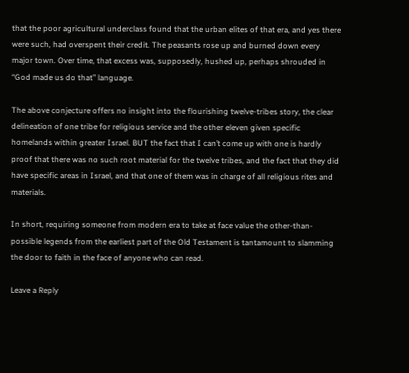that the poor agricultural underclass found that the urban elites of that era, and yes there were such, had overspent their credit. The peasants rose up and burned down every major town. Over time, that excess was, supposedly, hushed up, perhaps shrouded in “God made us do that” language.

The above conjecture offers no insight into the flourishing twelve-tribes story, the clear delineation of one tribe for religious service and the other eleven given specific homelands within greater Israel. BUT the fact that I can’t come up with one is hardly proof that there was no such root material for the twelve tribes, and the fact that they did have specific areas in Israel, and that one of them was in charge of all religious rites and materials.

In short, requiring someone from modern era to take at face value the other-than-possible legends from the earliest part of the Old Testament is tantamount to slamming the door to faith in the face of anyone who can read.

Leave a Reply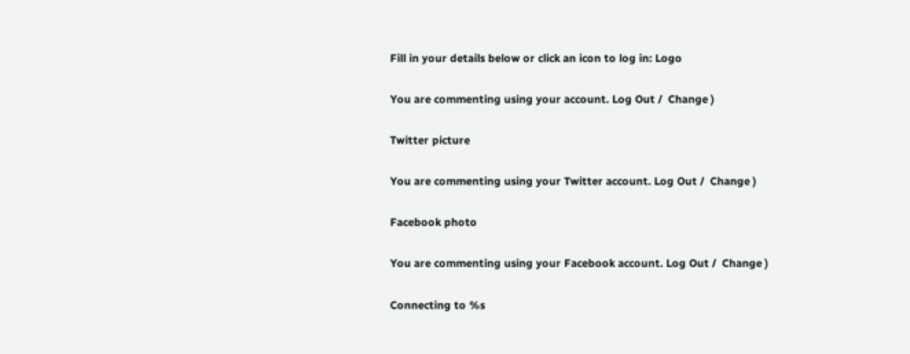Fill in your details below or click an icon to log in: Logo

You are commenting using your account. Log Out /  Change )

Twitter picture

You are commenting using your Twitter account. Log Out /  Change )

Facebook photo

You are commenting using your Facebook account. Log Out /  Change )

Connecting to %s